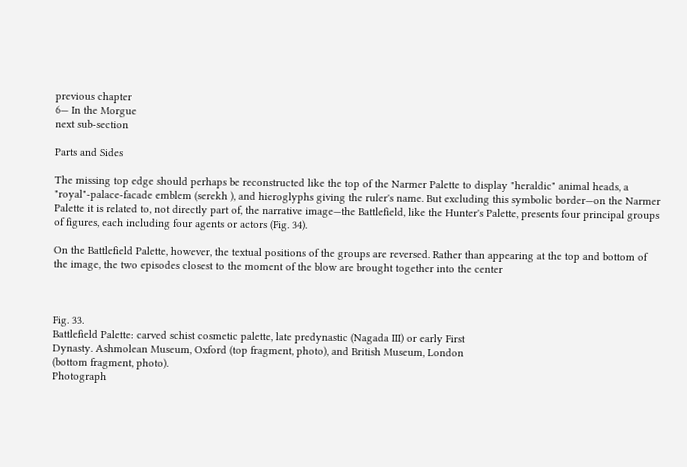previous chapter
6— In the Morgue
next sub-section

Parts and Sides

The missing top edge should perhaps be reconstructed like the top of the Narmer Palette to display "heraldic" animal heads, a "royal"-palace-facade emblem (serekh ), and hieroglyphs giving the ruler's name. But excluding this symbolic border—on the Narmer Palette it is related to, not directly part of, the narrative image—the Battlefield, like the Hunter's Palette, presents four principal groups of figures, each including four agents or actors (Fig. 34).

On the Battlefield Palette, however, the textual positions of the groups are reversed. Rather than appearing at the top and bottom of the image, the two episodes closest to the moment of the blow are brought together into the center



Fig. 33.
Battlefield Palette: carved schist cosmetic palette, late predynastic (Nagada III) or early First
Dynasty. Ashmolean Museum, Oxford (top fragment, photo), and British Museum, London
(bottom fragment, photo).
Photograph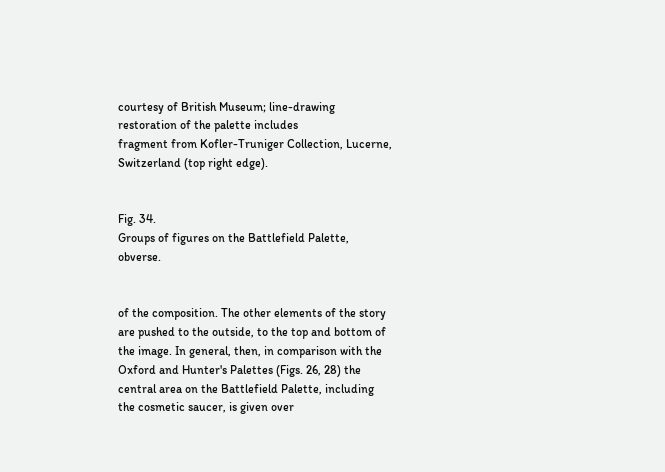courtesy of British Museum; line-drawing restoration of the palette includes
fragment from Kofler-Truniger Collection, Lucerne, Switzerland (top right edge).


Fig. 34.
Groups of figures on the Battlefield Palette, obverse.


of the composition. The other elements of the story are pushed to the outside, to the top and bottom of the image. In general, then, in comparison with the Oxford and Hunter's Palettes (Figs. 26, 28) the central area on the Battlefield Palette, including the cosmetic saucer, is given over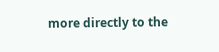more directly to the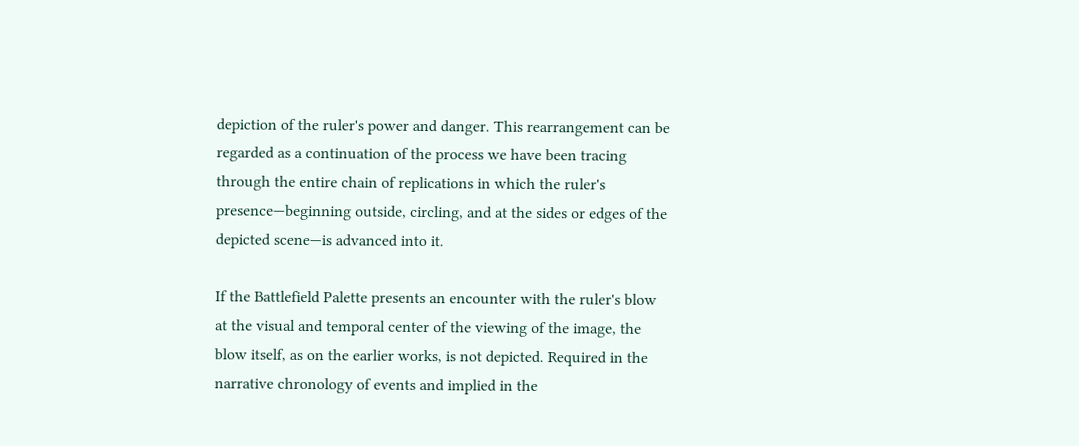depiction of the ruler's power and danger. This rearrangement can be regarded as a continuation of the process we have been tracing through the entire chain of replications in which the ruler's presence—beginning outside, circling, and at the sides or edges of the depicted scene—is advanced into it.

If the Battlefield Palette presents an encounter with the ruler's blow at the visual and temporal center of the viewing of the image, the blow itself, as on the earlier works, is not depicted. Required in the narrative chronology of events and implied in the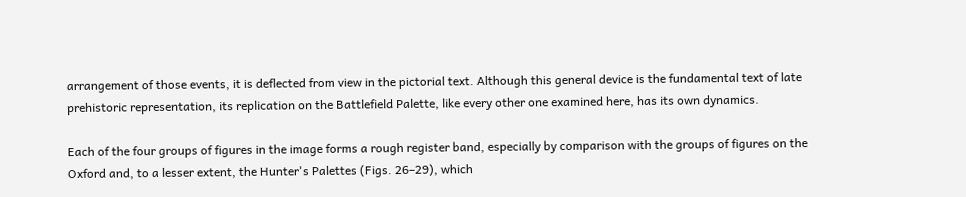arrangement of those events, it is deflected from view in the pictorial text. Although this general device is the fundamental text of late prehistoric representation, its replication on the Battlefield Palette, like every other one examined here, has its own dynamics.

Each of the four groups of figures in the image forms a rough register band, especially by comparison with the groups of figures on the Oxford and, to a lesser extent, the Hunter's Palettes (Figs. 26–29), which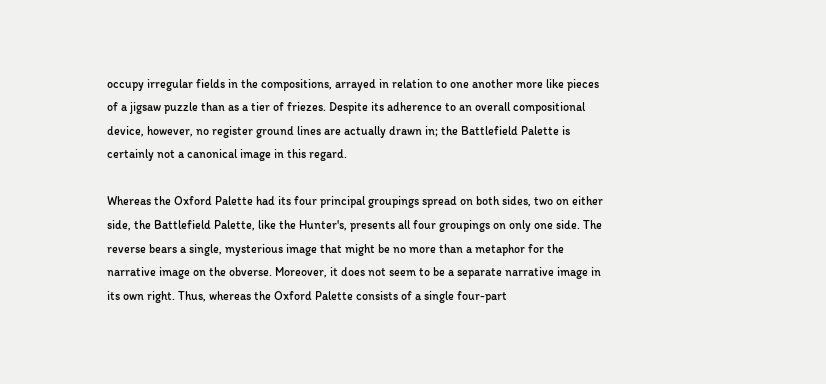occupy irregular fields in the compositions, arrayed in relation to one another more like pieces of a jigsaw puzzle than as a tier of friezes. Despite its adherence to an overall compositional device, however, no register ground lines are actually drawn in; the Battlefield Palette is certainly not a canonical image in this regard.

Whereas the Oxford Palette had its four principal groupings spread on both sides, two on either side, the Battlefield Palette, like the Hunter's, presents all four groupings on only one side. The reverse bears a single, mysterious image that might be no more than a metaphor for the narrative image on the obverse. Moreover, it does not seem to be a separate narrative image in its own right. Thus, whereas the Oxford Palette consists of a single four-part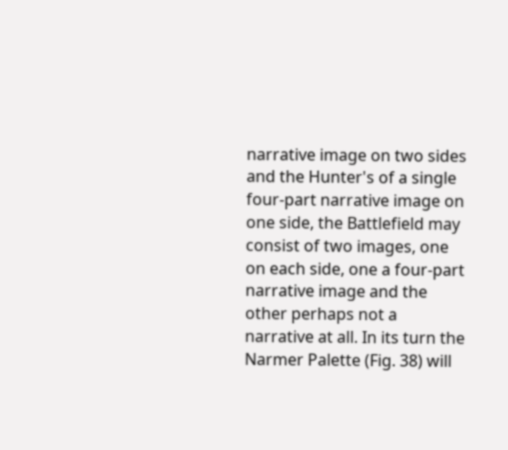narrative image on two sides and the Hunter's of a single four-part narrative image on one side, the Battlefield may consist of two images, one on each side, one a four-part narrative image and the other perhaps not a narrative at all. In its turn the Narmer Palette (Fig. 38) will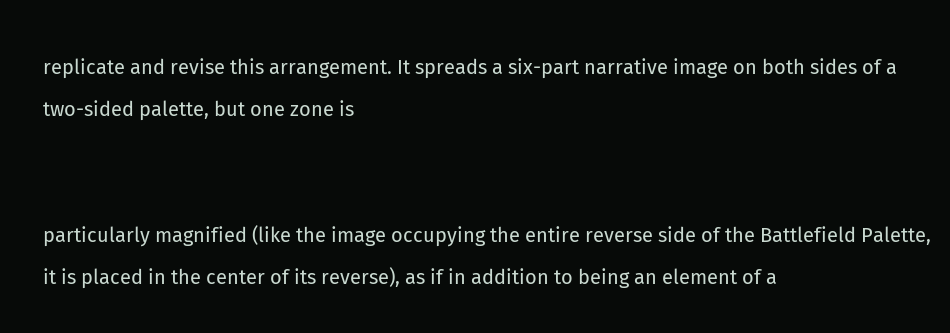replicate and revise this arrangement. It spreads a six-part narrative image on both sides of a two-sided palette, but one zone is


particularly magnified (like the image occupying the entire reverse side of the Battlefield Palette, it is placed in the center of its reverse), as if in addition to being an element of a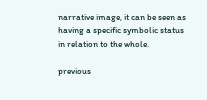narrative image, it can be seen as having a specific symbolic status in relation to the whole.

previous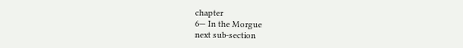chapter
6— In the Morgue
next sub-section